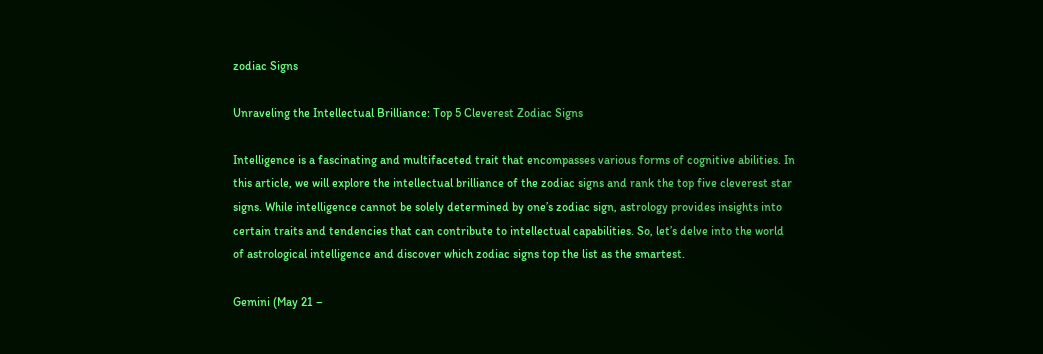zodiac Signs

Unraveling the Intellectual Brilliance: Top 5 Cleverest Zodiac Signs

Intelligence is a fascinating and multifaceted trait that encompasses various forms of cognitive abilities. In this article, we will explore the intellectual brilliance of the zodiac signs and rank the top five cleverest star signs. While intelligence cannot be solely determined by one’s zodiac sign, astrology provides insights into certain traits and tendencies that can contribute to intellectual capabilities. So, let’s delve into the world of astrological intelligence and discover which zodiac signs top the list as the smartest.

Gemini (May 21 –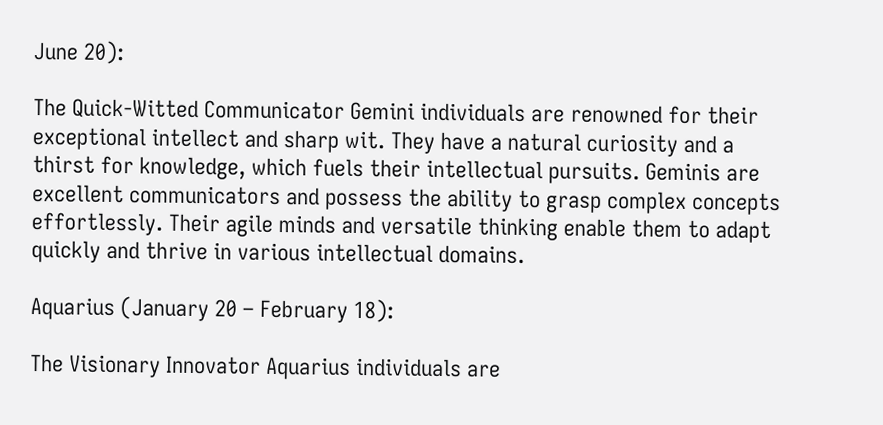June 20):

The Quick-Witted Communicator Gemini individuals are renowned for their exceptional intellect and sharp wit. They have a natural curiosity and a thirst for knowledge, which fuels their intellectual pursuits. Geminis are excellent communicators and possess the ability to grasp complex concepts effortlessly. Their agile minds and versatile thinking enable them to adapt quickly and thrive in various intellectual domains.

Aquarius (January 20 – February 18):

The Visionary Innovator Aquarius individuals are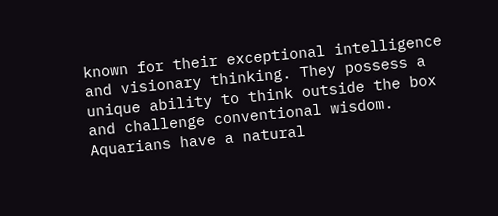known for their exceptional intelligence and visionary thinking. They possess a unique ability to think outside the box and challenge conventional wisdom. Aquarians have a natural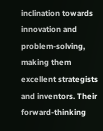inclination towards innovation and problem-solving, making them excellent strategists and inventors. Their forward-thinking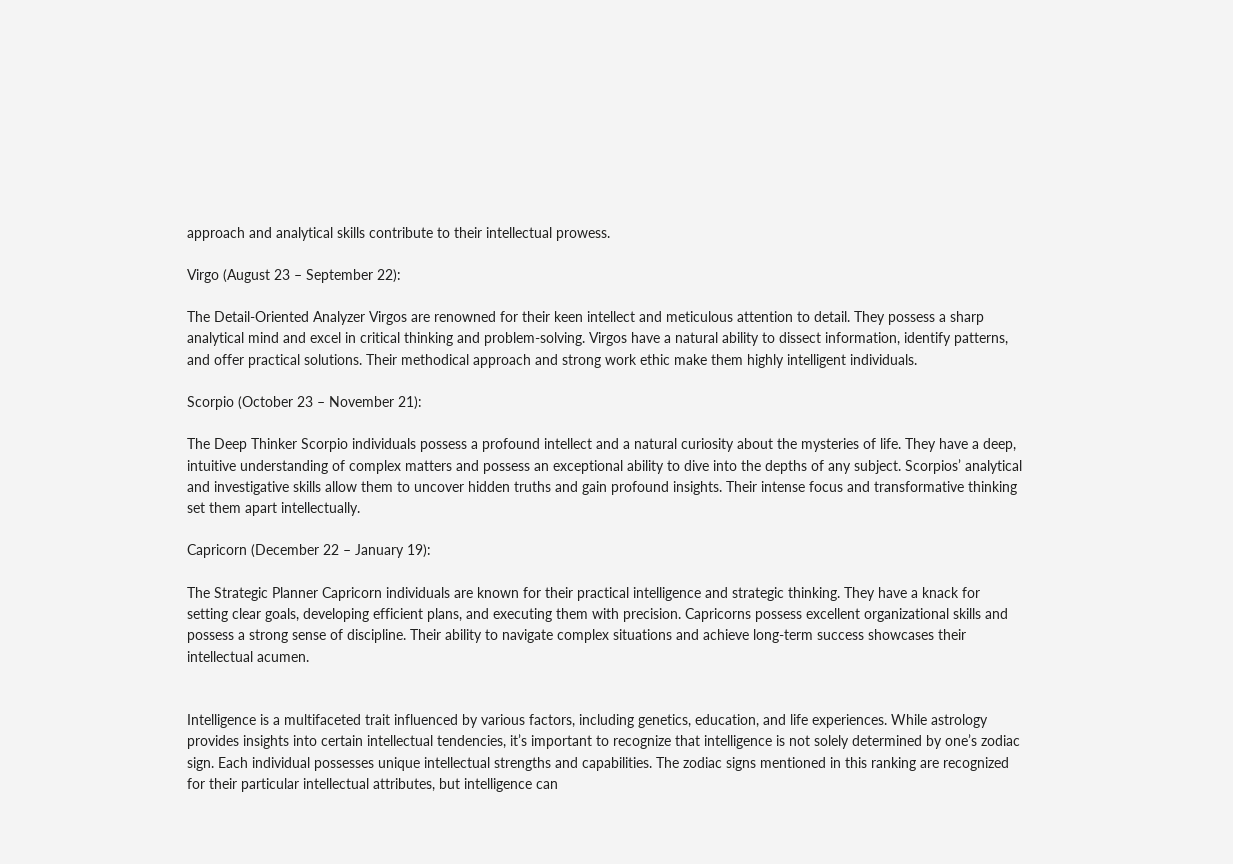approach and analytical skills contribute to their intellectual prowess.

Virgo (August 23 – September 22):

The Detail-Oriented Analyzer Virgos are renowned for their keen intellect and meticulous attention to detail. They possess a sharp analytical mind and excel in critical thinking and problem-solving. Virgos have a natural ability to dissect information, identify patterns, and offer practical solutions. Their methodical approach and strong work ethic make them highly intelligent individuals.

Scorpio (October 23 – November 21):

The Deep Thinker Scorpio individuals possess a profound intellect and a natural curiosity about the mysteries of life. They have a deep, intuitive understanding of complex matters and possess an exceptional ability to dive into the depths of any subject. Scorpios’ analytical and investigative skills allow them to uncover hidden truths and gain profound insights. Their intense focus and transformative thinking set them apart intellectually.

Capricorn (December 22 – January 19):

The Strategic Planner Capricorn individuals are known for their practical intelligence and strategic thinking. They have a knack for setting clear goals, developing efficient plans, and executing them with precision. Capricorns possess excellent organizational skills and possess a strong sense of discipline. Their ability to navigate complex situations and achieve long-term success showcases their intellectual acumen.


Intelligence is a multifaceted trait influenced by various factors, including genetics, education, and life experiences. While astrology provides insights into certain intellectual tendencies, it’s important to recognize that intelligence is not solely determined by one’s zodiac sign. Each individual possesses unique intellectual strengths and capabilities. The zodiac signs mentioned in this ranking are recognized for their particular intellectual attributes, but intelligence can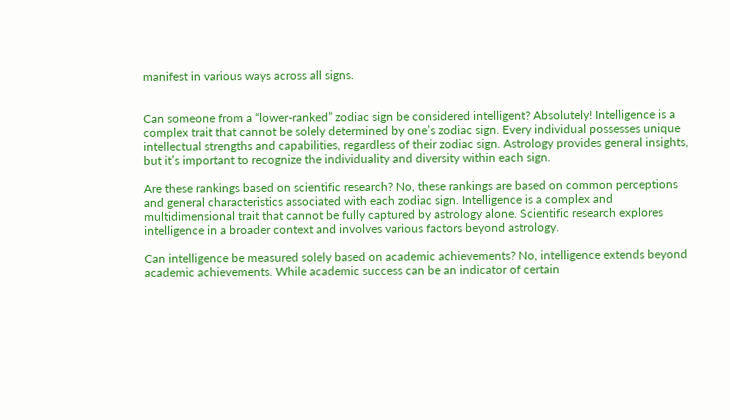manifest in various ways across all signs.


Can someone from a “lower-ranked” zodiac sign be considered intelligent? Absolutely! Intelligence is a complex trait that cannot be solely determined by one’s zodiac sign. Every individual possesses unique intellectual strengths and capabilities, regardless of their zodiac sign. Astrology provides general insights, but it’s important to recognize the individuality and diversity within each sign.

Are these rankings based on scientific research? No, these rankings are based on common perceptions and general characteristics associated with each zodiac sign. Intelligence is a complex and multidimensional trait that cannot be fully captured by astrology alone. Scientific research explores intelligence in a broader context and involves various factors beyond astrology.

Can intelligence be measured solely based on academic achievements? No, intelligence extends beyond academic achievements. While academic success can be an indicator of certain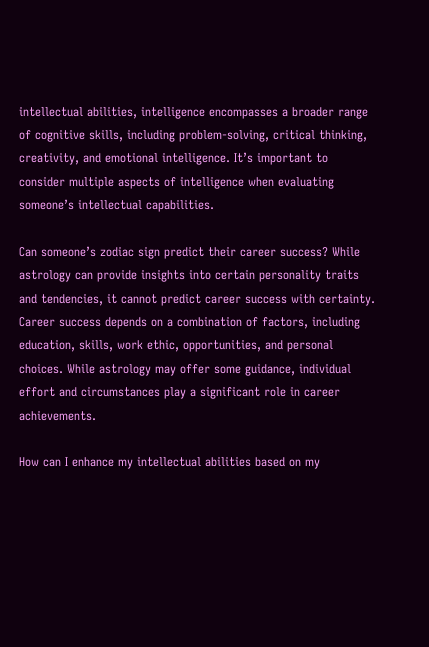intellectual abilities, intelligence encompasses a broader range of cognitive skills, including problem-solving, critical thinking, creativity, and emotional intelligence. It’s important to consider multiple aspects of intelligence when evaluating someone’s intellectual capabilities.

Can someone’s zodiac sign predict their career success? While astrology can provide insights into certain personality traits and tendencies, it cannot predict career success with certainty. Career success depends on a combination of factors, including education, skills, work ethic, opportunities, and personal choices. While astrology may offer some guidance, individual effort and circumstances play a significant role in career achievements.

How can I enhance my intellectual abilities based on my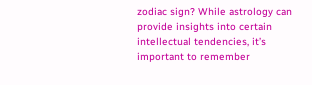zodiac sign? While astrology can provide insights into certain intellectual tendencies, it’s important to remember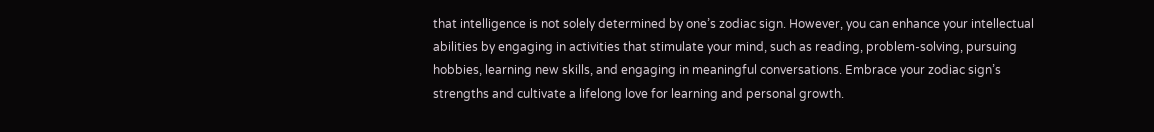that intelligence is not solely determined by one’s zodiac sign. However, you can enhance your intellectual abilities by engaging in activities that stimulate your mind, such as reading, problem-solving, pursuing hobbies, learning new skills, and engaging in meaningful conversations. Embrace your zodiac sign’s strengths and cultivate a lifelong love for learning and personal growth.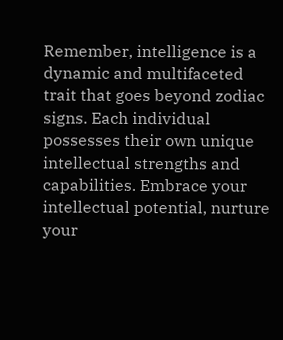Remember, intelligence is a dynamic and multifaceted trait that goes beyond zodiac signs. Each individual possesses their own unique intellectual strengths and capabilities. Embrace your intellectual potential, nurture your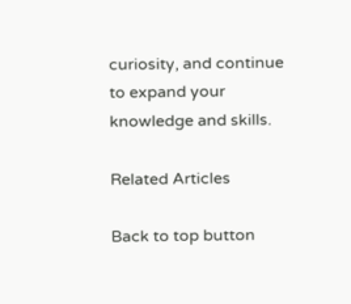curiosity, and continue to expand your knowledge and skills.

Related Articles

Back to top button